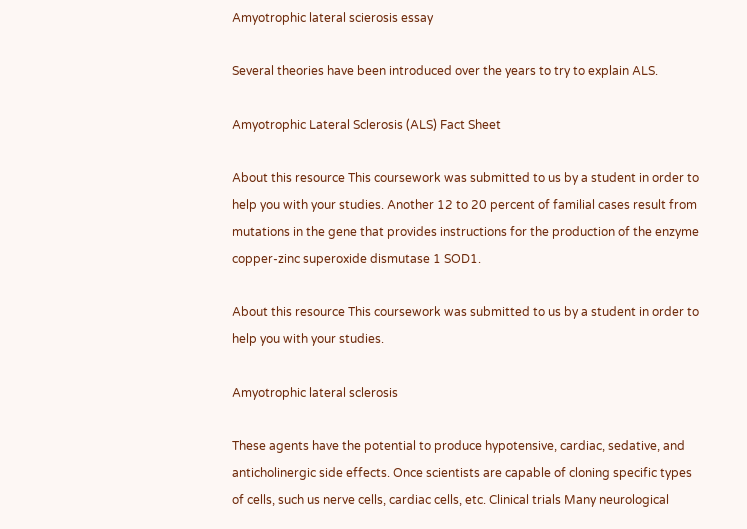Amyotrophic lateral scierosis essay

Several theories have been introduced over the years to try to explain ALS.

Amyotrophic Lateral Sclerosis (ALS) Fact Sheet

About this resource This coursework was submitted to us by a student in order to help you with your studies. Another 12 to 20 percent of familial cases result from mutations in the gene that provides instructions for the production of the enzyme copper-zinc superoxide dismutase 1 SOD1.

About this resource This coursework was submitted to us by a student in order to help you with your studies.

Amyotrophic lateral sclerosis

These agents have the potential to produce hypotensive, cardiac, sedative, and anticholinergic side effects. Once scientists are capable of cloning specific types of cells, such us nerve cells, cardiac cells, etc. Clinical trials Many neurological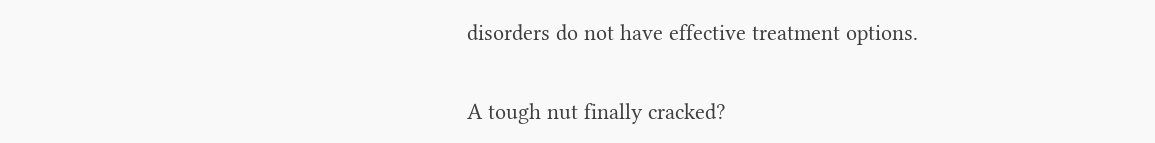disorders do not have effective treatment options.

A tough nut finally cracked?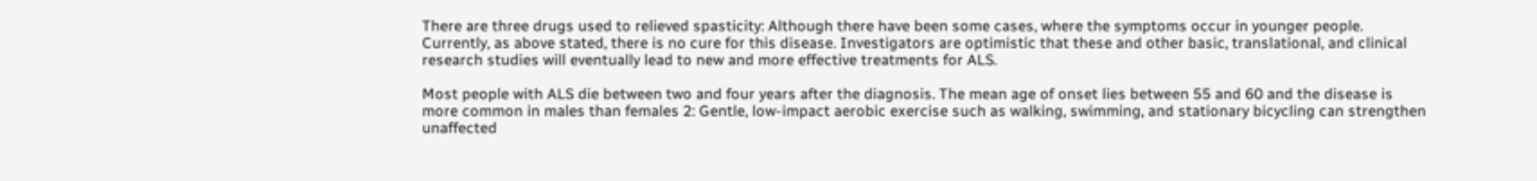There are three drugs used to relieved spasticity: Although there have been some cases, where the symptoms occur in younger people. Currently, as above stated, there is no cure for this disease. Investigators are optimistic that these and other basic, translational, and clinical research studies will eventually lead to new and more effective treatments for ALS.

Most people with ALS die between two and four years after the diagnosis. The mean age of onset lies between 55 and 60 and the disease is more common in males than females 2: Gentle, low-impact aerobic exercise such as walking, swimming, and stationary bicycling can strengthen unaffected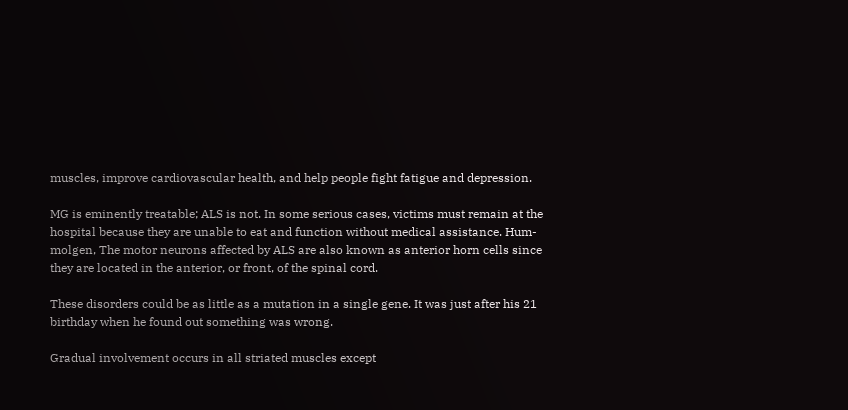muscles, improve cardiovascular health, and help people fight fatigue and depression.

MG is eminently treatable; ALS is not. In some serious cases, victims must remain at the hospital because they are unable to eat and function without medical assistance. Hum-molgen, The motor neurons affected by ALS are also known as anterior horn cells since they are located in the anterior, or front, of the spinal cord.

These disorders could be as little as a mutation in a single gene. It was just after his 21 birthday when he found out something was wrong.

Gradual involvement occurs in all striated muscles except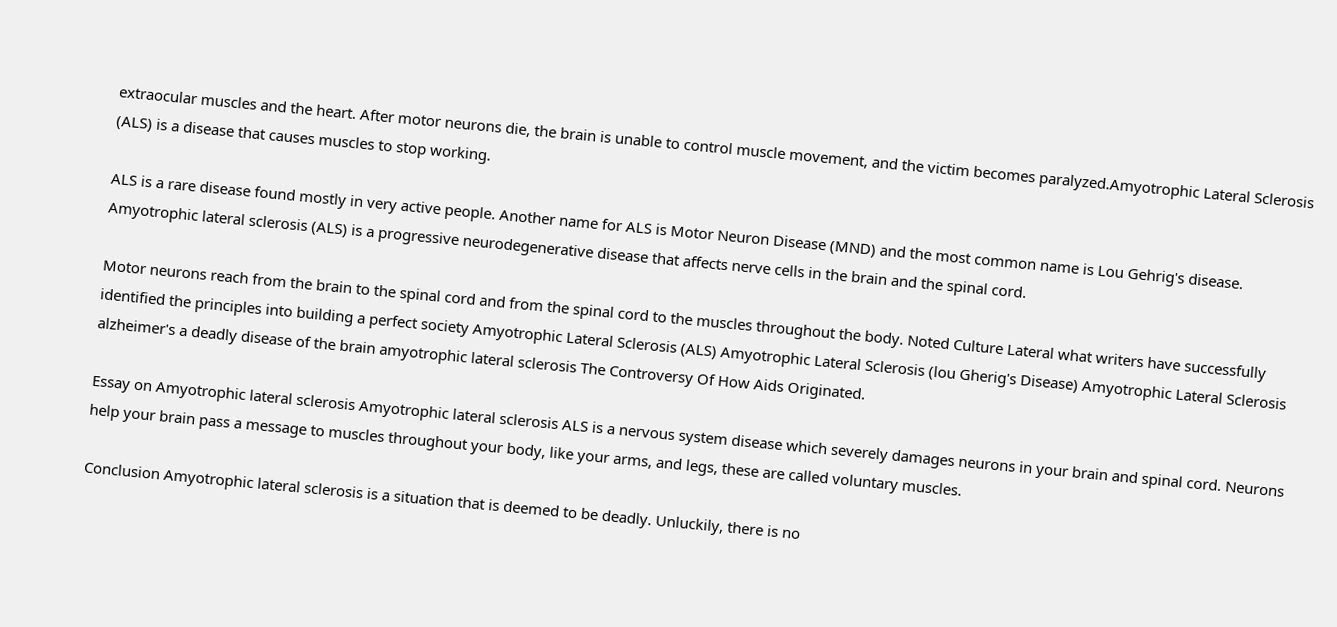extraocular muscles and the heart. After motor neurons die, the brain is unable to control muscle movement, and the victim becomes paralyzed.Amyotrophic Lateral Sclerosis (ALS) is a disease that causes muscles to stop working.

ALS is a rare disease found mostly in very active people. Another name for ALS is Motor Neuron Disease (MND) and the most common name is Lou Gehrig's disease. Amyotrophic lateral sclerosis (ALS) is a progressive neurodegenerative disease that affects nerve cells in the brain and the spinal cord.

Motor neurons reach from the brain to the spinal cord and from the spinal cord to the muscles throughout the body. Noted Culture Lateral what writers have successfully identified the principles into building a perfect society Amyotrophic Lateral Sclerosis (ALS) Amyotrophic Lateral Sclerosis (lou Gherig's Disease) Amyotrophic Lateral Sclerosis alzheimer's a deadly disease of the brain amyotrophic lateral sclerosis The Controversy Of How Aids Originated.

Essay on Amyotrophic lateral sclerosis Amyotrophic lateral sclerosis ALS is a nervous system disease which severely damages neurons in your brain and spinal cord. Neurons help your brain pass a message to muscles throughout your body, like your arms, and legs, these are called voluntary muscles.

Conclusion Amyotrophic lateral sclerosis is a situation that is deemed to be deadly. Unluckily, there is no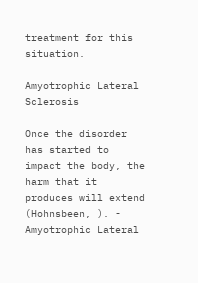treatment for this situation.

Amyotrophic Lateral Sclerosis

Once the disorder has started to impact the body, the harm that it produces will extend (Hohnsbeen, ). - Amyotrophic Lateral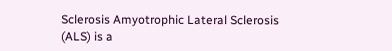Sclerosis Amyotrophic Lateral Sclerosis (ALS) is a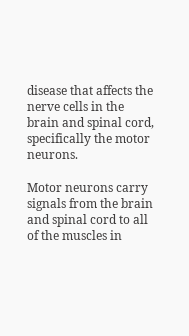disease that affects the nerve cells in the brain and spinal cord, specifically the motor neurons.

Motor neurons carry signals from the brain and spinal cord to all of the muscles in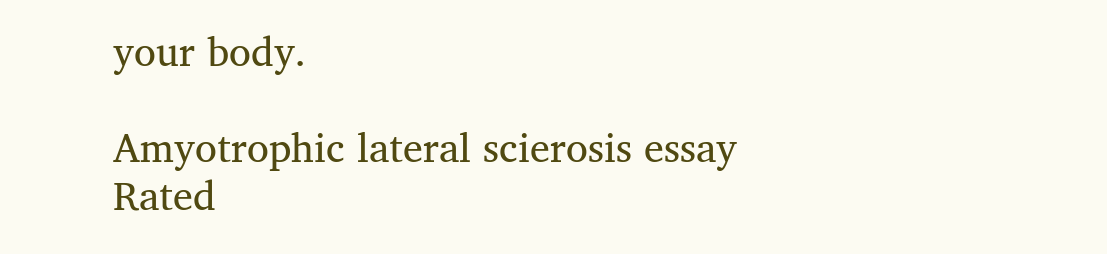your body.

Amyotrophic lateral scierosis essay
Rated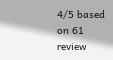4/5 based on 61 review